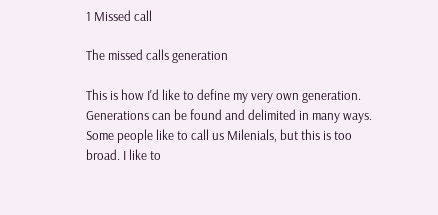1 Missed call

The missed calls generation

This is how I'd like to define my very own generation. Generations can be found and delimited in many ways. Some people like to call us Milenials, but this is too broad. I like to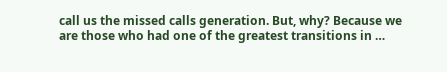call us the missed calls generation. But, why? Because we are those who had one of the greatest transitions in …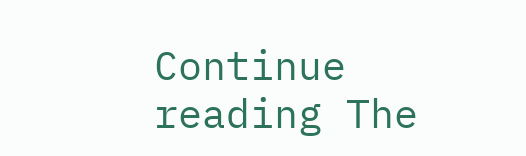Continue reading The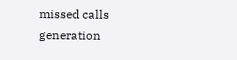missed calls generation